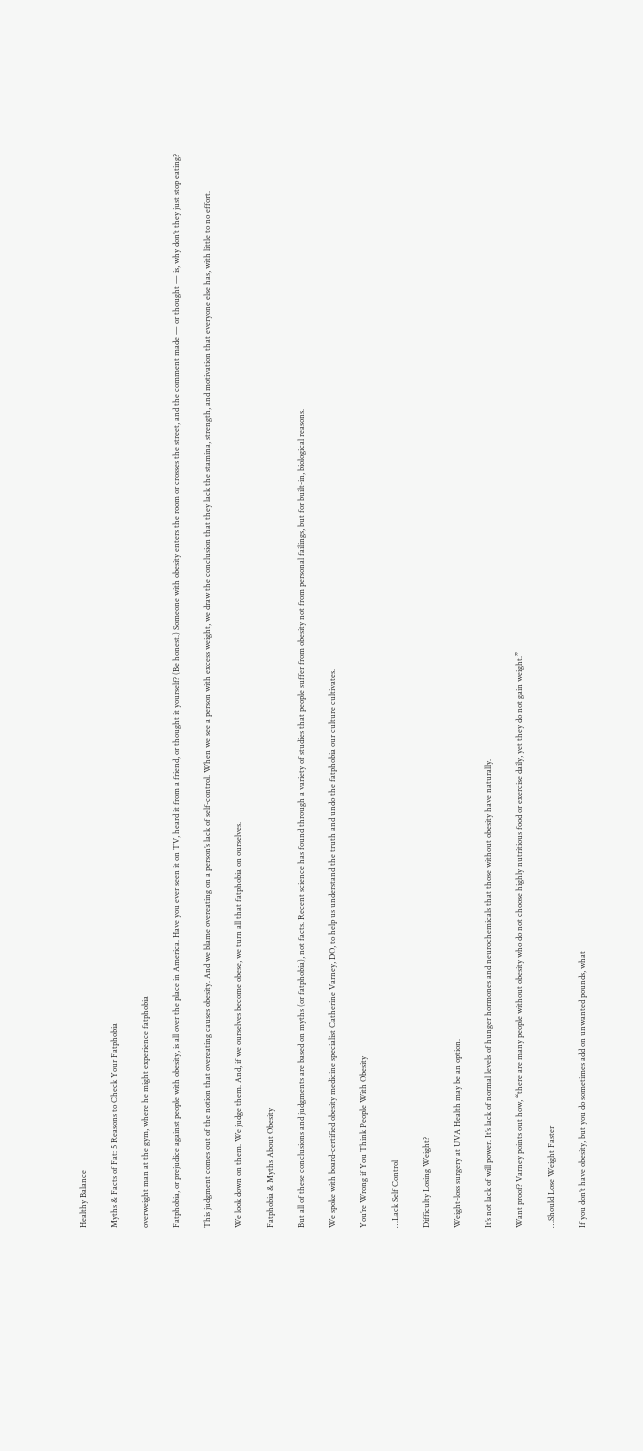Healthy Balance

Myths & Facts of Fat: 5 Reasons to Check Your Fatphobia

overweight man at the gym, where he might experience fatphobia

Fatphobia, or prejudice against people with obesity, is all over the place in America. Have you ever seen it on TV, heard it from a friend, or thought it yourself? (Be honest.) Someone with obesity enters the room or crosses the street, and the comment made — or thought — is, why don’t they just stop eating?

This judgment comes out of the notion that overeating causes obesity. And we blame overeating on a person’s lack of self-control. When we see a person with excess weight, we draw the conclusion that they lack the stamina, strength, and motivation that everyone else has, with little to no effort.

We look down on them. We judge them. And, if we ourselves become obese, we turn all that fatphobia on ourselves.

Fatphobia & Myths About Obesity

But all of these conclusions and judgments are based on myths (or fatphobia), not facts. Recent science has found through a variety of studies that people suffer from obesity not from personal failings, but for built-in, biological reasons.

We spoke with board-certified obesity medicine specialist Catherine Varney, DO, to help us understand the truth and undo the fatphobia our culture cultivates.

You’re Wrong if You Think People With Obesity

…Lack Self Control

Difficulty Losing Weight?

Weight-loss surgery at UVA Health may be an option.

It’s not lack of will power. It’s lack of normal levels of hunger hormones and neurochemicals that those without obesity have naturally.

Want proof? Varney points out how, “there are many people without obesity who do not choose highly nutritious food or exercise daily, yet they do not gain weight.”

…Should Lose Weight Faster

If you don’t have obesity, but you do sometimes add on unwanted pounds, what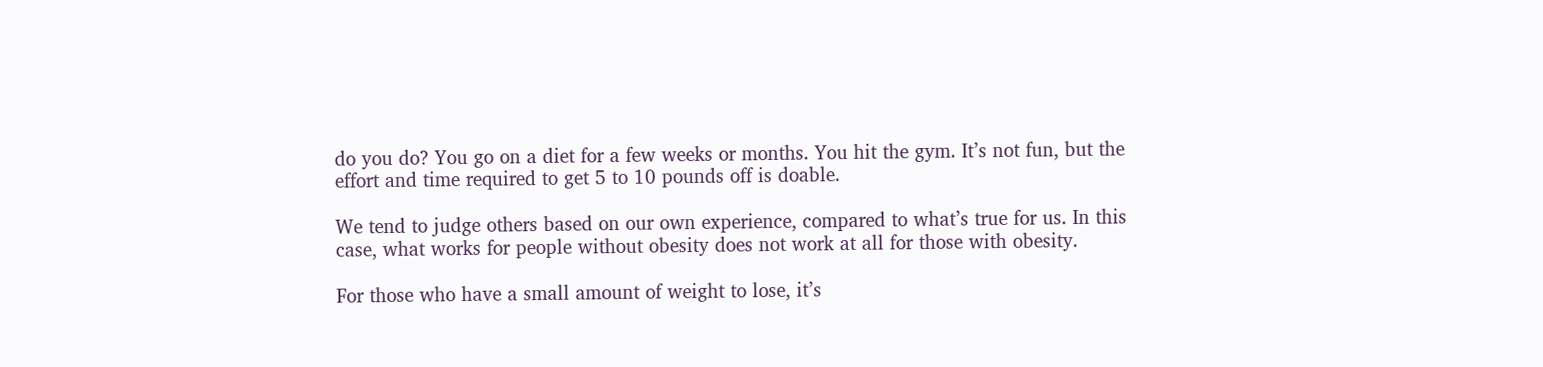do you do? You go on a diet for a few weeks or months. You hit the gym. It’s not fun, but the effort and time required to get 5 to 10 pounds off is doable.

We tend to judge others based on our own experience, compared to what’s true for us. In this case, what works for people without obesity does not work at all for those with obesity.

For those who have a small amount of weight to lose, it’s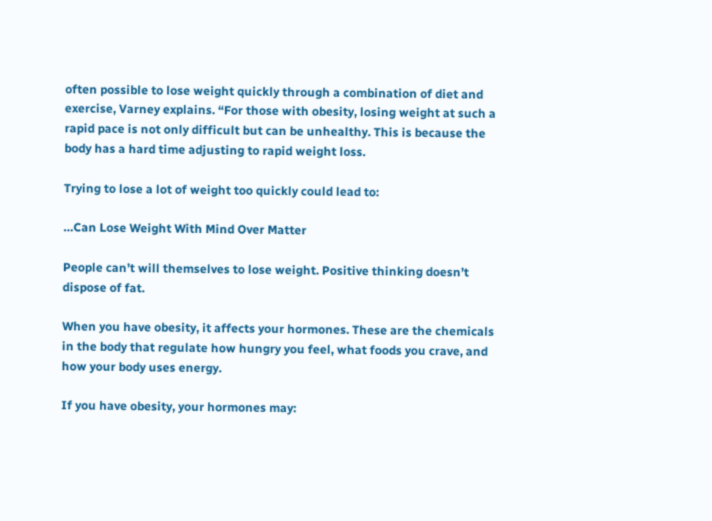often possible to lose weight quickly through a combination of diet and exercise, Varney explains. “For those with obesity, losing weight at such a rapid pace is not only difficult but can be unhealthy. This is because the body has a hard time adjusting to rapid weight loss.

Trying to lose a lot of weight too quickly could lead to:

…Can Lose Weight With Mind Over Matter

People can’t will themselves to lose weight. Positive thinking doesn’t dispose of fat.

When you have obesity, it affects your hormones. These are the chemicals in the body that regulate how hungry you feel, what foods you crave, and how your body uses energy.

If you have obesity, your hormones may: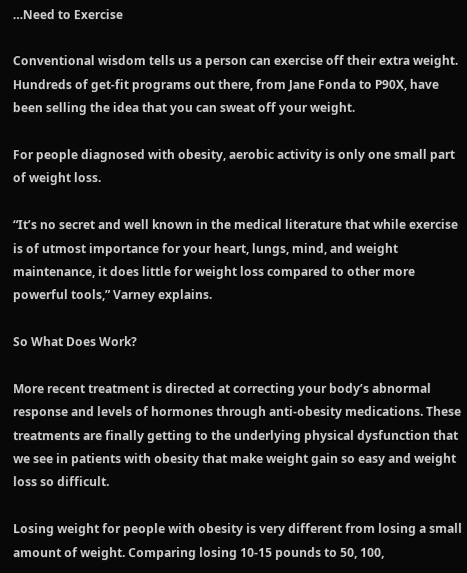…Need to Exercise

Conventional wisdom tells us a person can exercise off their extra weight. Hundreds of get-fit programs out there, from Jane Fonda to P90X, have been selling the idea that you can sweat off your weight.

For people diagnosed with obesity, aerobic activity is only one small part of weight loss.

“It’s no secret and well known in the medical literature that while exercise is of utmost importance for your heart, lungs, mind, and weight maintenance, it does little for weight loss compared to other more powerful tools,” Varney explains.

So What Does Work?

More recent treatment is directed at correcting your body’s abnormal response and levels of hormones through anti-obesity medications. These treatments are finally getting to the underlying physical dysfunction that we see in patients with obesity that make weight gain so easy and weight loss so difficult.

Losing weight for people with obesity is very different from losing a small amount of weight. Comparing losing 10-15 pounds to 50, 100,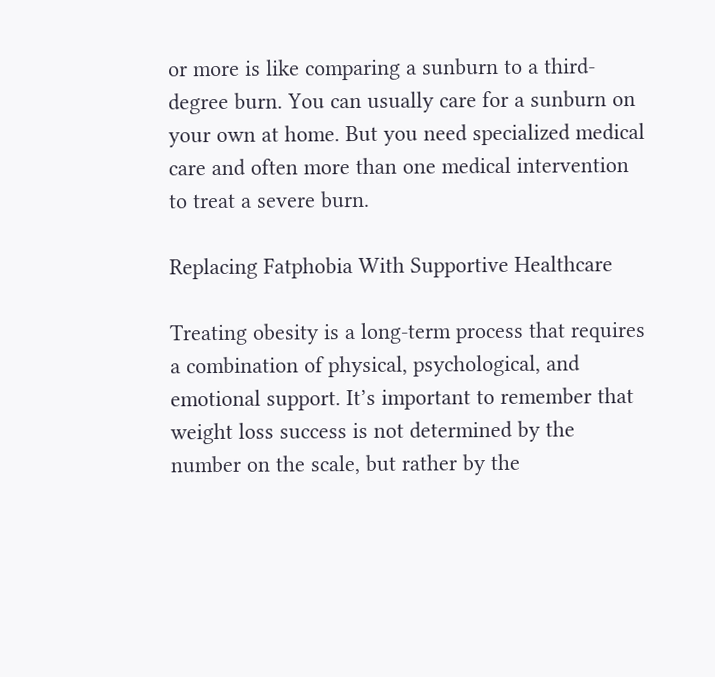or more is like comparing a sunburn to a third-degree burn. You can usually care for a sunburn on your own at home. But you need specialized medical care and often more than one medical intervention to treat a severe burn.

Replacing Fatphobia With Supportive Healthcare

Treating obesity is a long-term process that requires a combination of physical, psychological, and emotional support. It’s important to remember that weight loss success is not determined by the number on the scale, but rather by the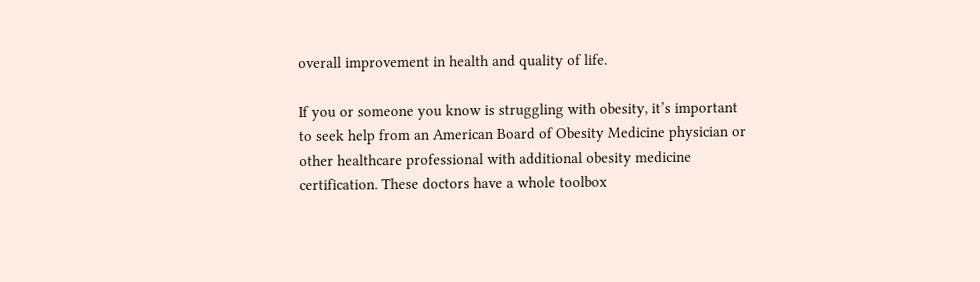overall improvement in health and quality of life.

If you or someone you know is struggling with obesity, it’s important to seek help from an American Board of Obesity Medicine physician or other healthcare professional with additional obesity medicine certification. These doctors have a whole toolbox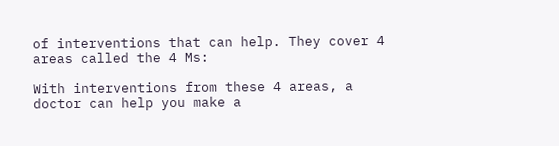of interventions that can help. They cover 4 areas called the 4 Ms:

With interventions from these 4 areas, a doctor can help you make a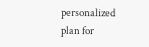personalized plan for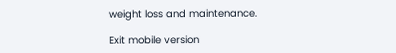weight loss and maintenance.

Exit mobile version